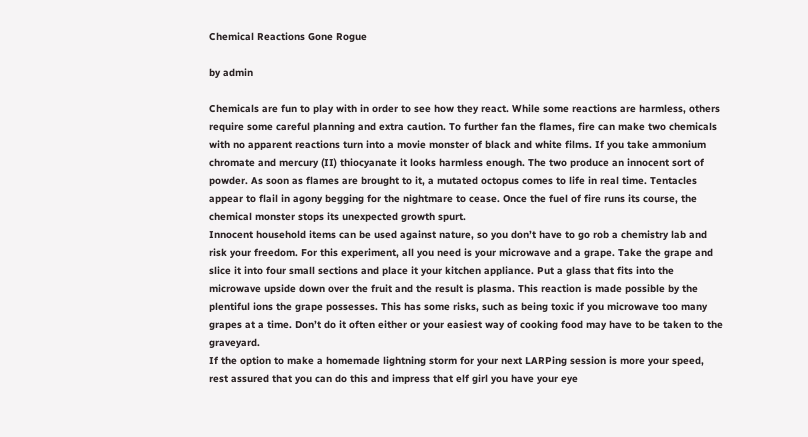Chemical Reactions Gone Rogue

by admin

Chemicals are fun to play with in order to see how they react. While some reactions are harmless, others require some careful planning and extra caution. To further fan the flames, fire can make two chemicals with no apparent reactions turn into a movie monster of black and white films. If you take ammonium chromate and mercury (II) thiocyanate it looks harmless enough. The two produce an innocent sort of powder. As soon as flames are brought to it, a mutated octopus comes to life in real time. Tentacles appear to flail in agony begging for the nightmare to cease. Once the fuel of fire runs its course, the chemical monster stops its unexpected growth spurt.
Innocent household items can be used against nature, so you don’t have to go rob a chemistry lab and risk your freedom. For this experiment, all you need is your microwave and a grape. Take the grape and slice it into four small sections and place it your kitchen appliance. Put a glass that fits into the microwave upside down over the fruit and the result is plasma. This reaction is made possible by the plentiful ions the grape possesses. This has some risks, such as being toxic if you microwave too many grapes at a time. Don’t do it often either or your easiest way of cooking food may have to be taken to the graveyard.
If the option to make a homemade lightning storm for your next LARPing session is more your speed, rest assured that you can do this and impress that elf girl you have your eye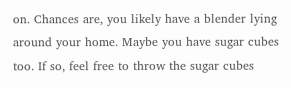on. Chances are, you likely have a blender lying around your home. Maybe you have sugar cubes too. If so, feel free to throw the sugar cubes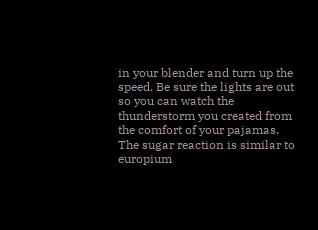in your blender and turn up the speed. Be sure the lights are out so you can watch the thunderstorm you created from the comfort of your pajamas. The sugar reaction is similar to europium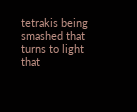tetrakis being smashed that turns to light that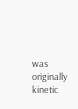was originally kinetic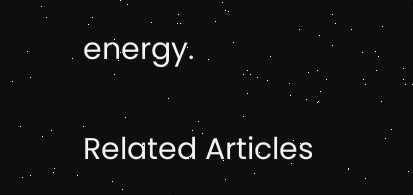energy.

Related Articles